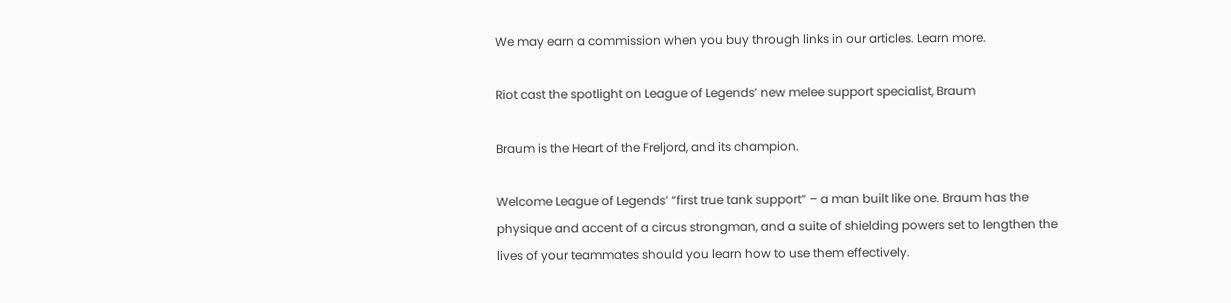We may earn a commission when you buy through links in our articles. Learn more.

Riot cast the spotlight on League of Legends’ new melee support specialist, Braum

Braum is the Heart of the Freljord, and its champion.

Welcome League of Legends’ “first true tank support” – a man built like one. Braum has the physique and accent of a circus strongman, and a suite of shielding powers set to lengthen the lives of your teammates should you learn how to use them effectively.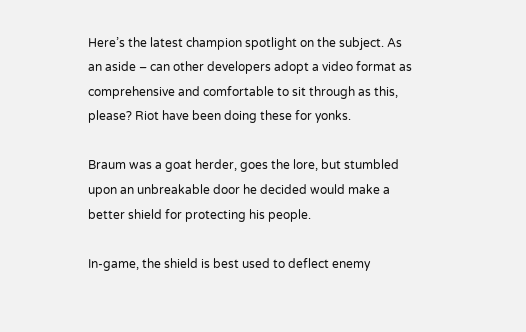Here’s the latest champion spotlight on the subject. As an aside – can other developers adopt a video format as comprehensive and comfortable to sit through as this, please? Riot have been doing these for yonks.

Braum was a goat herder, goes the lore, but stumbled upon an unbreakable door he decided would make a better shield for protecting his people.

In-game, the shield is best used to deflect enemy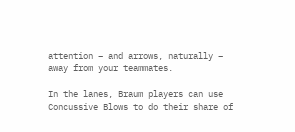attention – and arrows, naturally – away from your teammates.

In the lanes, Braum players can use Concussive Blows to do their share of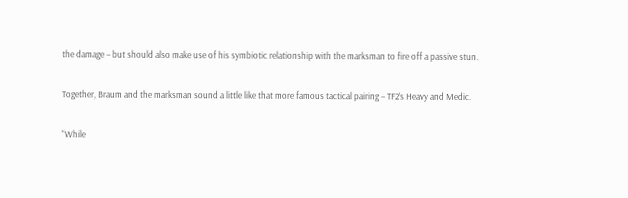the damage – but should also make use of his symbiotic relationship with the marksman to fire off a passive stun.

Together, Braum and the marksman sound a little like that more famous tactical pairing – TF2’s Heavy and Medic.

“While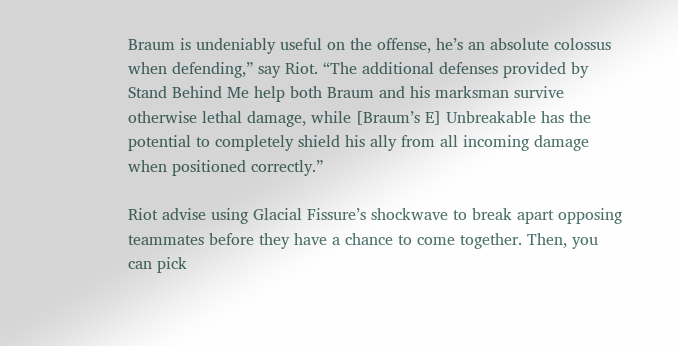Braum is undeniably useful on the offense, he’s an absolute colossus when defending,” say Riot. “The additional defenses provided by Stand Behind Me help both Braum and his marksman survive otherwise lethal damage, while [Braum’s E] Unbreakable has the potential to completely shield his ally from all incoming damage when positioned correctly.”

Riot advise using Glacial Fissure’s shockwave to break apart opposing teammates before they have a chance to come together. Then, you can pick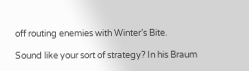off routing enemies with Winter’s Bite.

Sound like your sort of strategy? In his Braum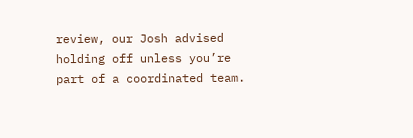review, our Josh advised holding off unless you’re part of a coordinated team.